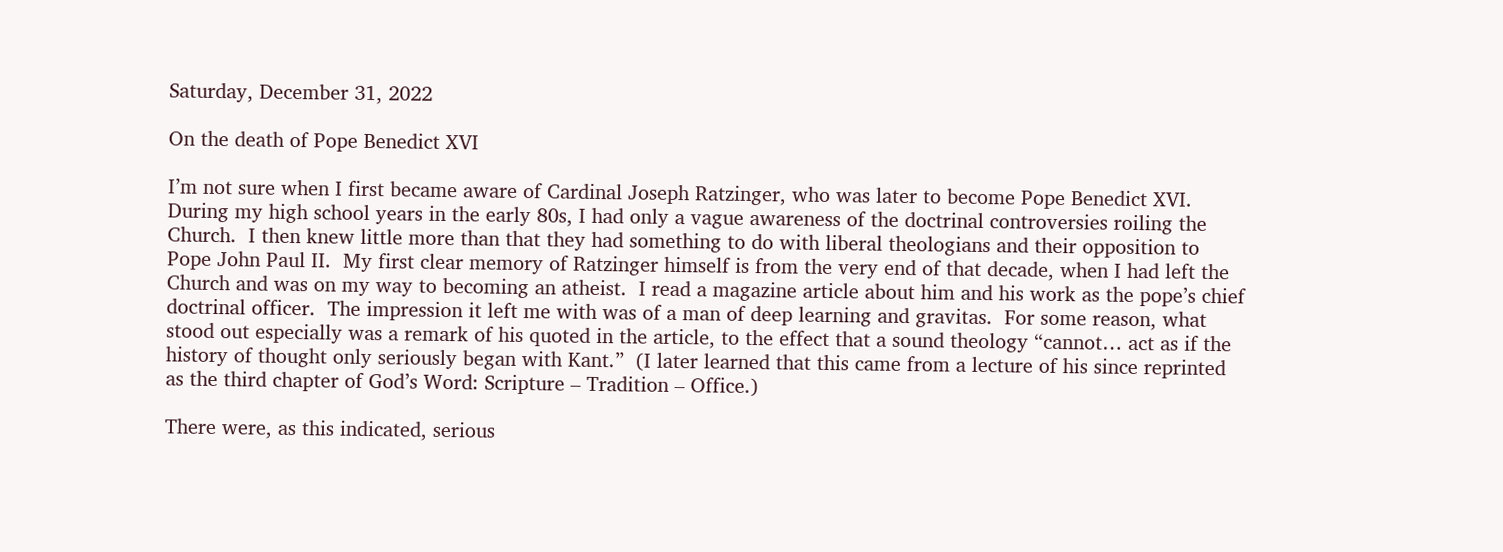Saturday, December 31, 2022

On the death of Pope Benedict XVI

I’m not sure when I first became aware of Cardinal Joseph Ratzinger, who was later to become Pope Benedict XVI.  During my high school years in the early 80s, I had only a vague awareness of the doctrinal controversies roiling the Church.  I then knew little more than that they had something to do with liberal theologians and their opposition to Pope John Paul II.  My first clear memory of Ratzinger himself is from the very end of that decade, when I had left the Church and was on my way to becoming an atheist.  I read a magazine article about him and his work as the pope’s chief doctrinal officer.  The impression it left me with was of a man of deep learning and gravitas.  For some reason, what stood out especially was a remark of his quoted in the article, to the effect that a sound theology “cannot… act as if the history of thought only seriously began with Kant.”  (I later learned that this came from a lecture of his since reprinted as the third chapter of God’s Word: Scripture – Tradition – Office.)

There were, as this indicated, serious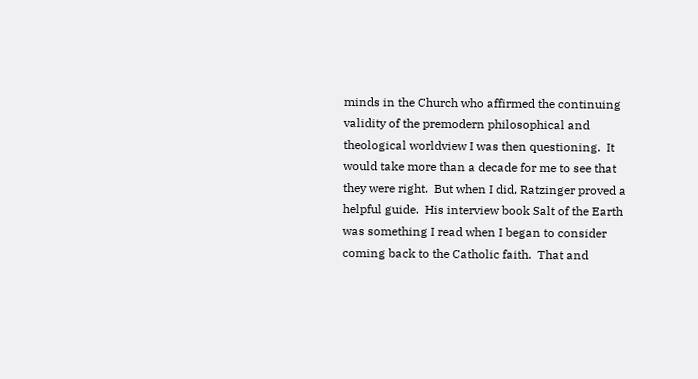minds in the Church who affirmed the continuing validity of the premodern philosophical and theological worldview I was then questioning.  It would take more than a decade for me to see that they were right.  But when I did, Ratzinger proved a helpful guide.  His interview book Salt of the Earth was something I read when I began to consider coming back to the Catholic faith.  That and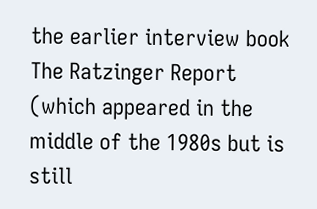the earlier interview book The Ratzinger Report (which appeared in the middle of the 1980s but is still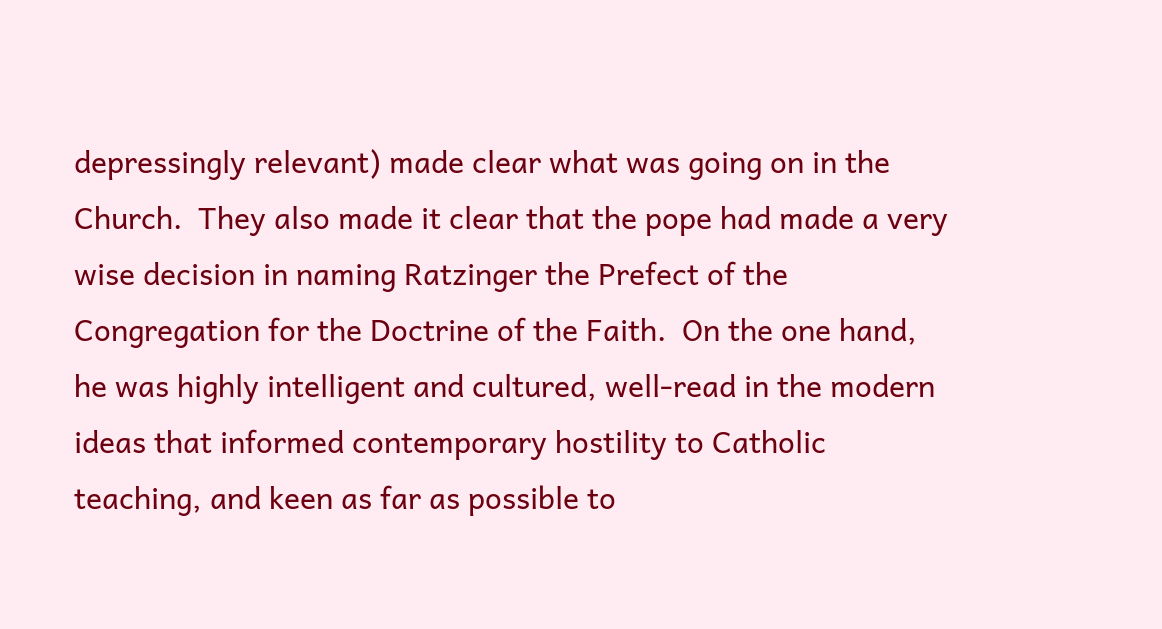depressingly relevant) made clear what was going on in the Church.  They also made it clear that the pope had made a very wise decision in naming Ratzinger the Prefect of the Congregation for the Doctrine of the Faith.  On the one hand, he was highly intelligent and cultured, well-read in the modern ideas that informed contemporary hostility to Catholic teaching, and keen as far as possible to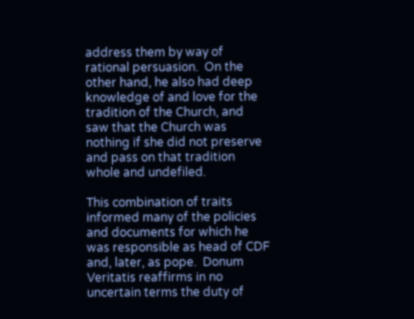address them by way of rational persuasion.  On the other hand, he also had deep knowledge of and love for the tradition of the Church, and saw that the Church was nothing if she did not preserve and pass on that tradition whole and undefiled.

This combination of traits informed many of the policies and documents for which he was responsible as head of CDF and, later, as pope.  Donum Veritatis reaffirms in no uncertain terms the duty of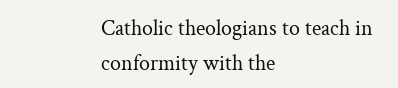Catholic theologians to teach in conformity with the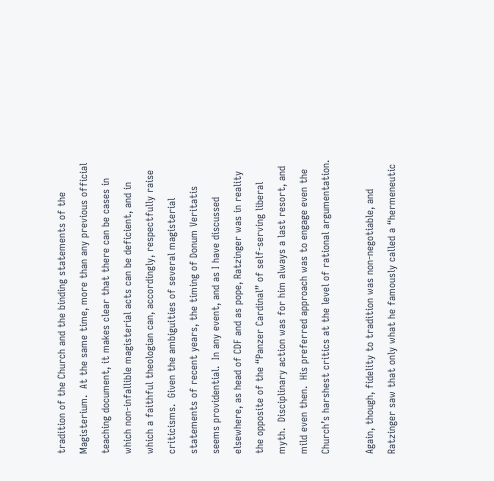tradition of the Church and the binding statements of the Magisterium.  At the same time, more than any previous official teaching document, it makes clear that there can be cases in which non-infallible magisterial acts can be deficient, and in which a faithful theologian can, accordingly, respectfully raise criticisms.  Given the ambiguities of several magisterial statements of recent years, the timing of Donum Veritatis seems providential.  In any event, and as I have discussed elsewhere, as head of CDF and as pope, Ratzinger was in reality the opposite of the “Panzer Cardinal” of self-serving liberal myth.  Disciplinary action was for him always a last resort, and mild even then.  His preferred approach was to engage even the Church’s harshest critics at the level of rational argumentation.

Again, though, fidelity to tradition was non-negotiable, and Ratzinger saw that only what he famously called a “hermeneutic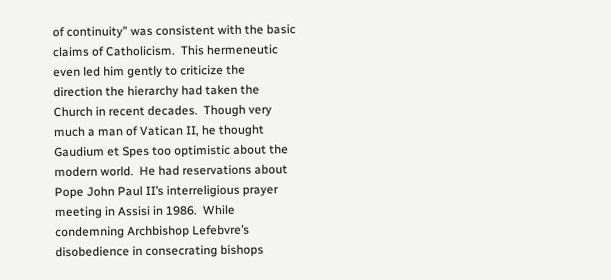of continuity” was consistent with the basic claims of Catholicism.  This hermeneutic even led him gently to criticize the direction the hierarchy had taken the Church in recent decades.  Though very much a man of Vatican II, he thought Gaudium et Spes too optimistic about the modern world.  He had reservations about Pope John Paul II’s interreligious prayer meeting in Assisi in 1986.  While condemning Archbishop Lefebvre’s disobedience in consecrating bishops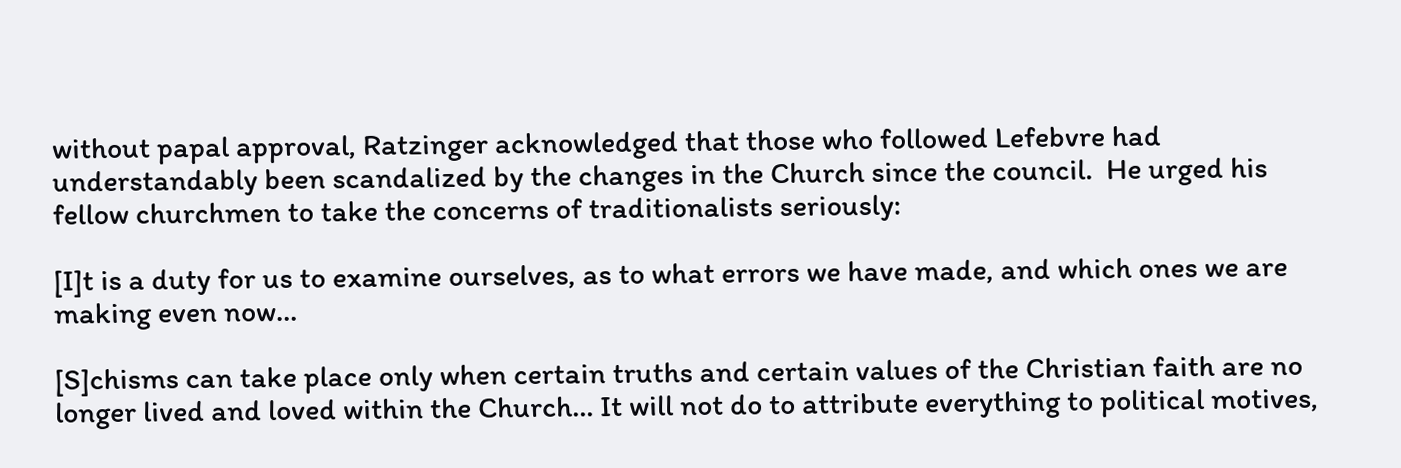without papal approval, Ratzinger acknowledged that those who followed Lefebvre had understandably been scandalized by the changes in the Church since the council.  He urged his fellow churchmen to take the concerns of traditionalists seriously:

[I]t is a duty for us to examine ourselves, as to what errors we have made, and which ones we are making even now…

[S]chisms can take place only when certain truths and certain values of the Christian faith are no longer lived and loved within the Church… It will not do to attribute everything to political motives,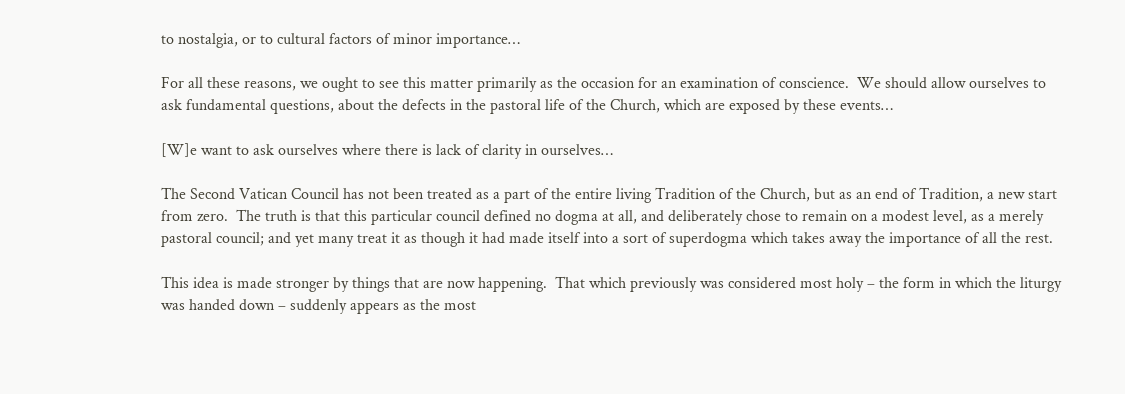to nostalgia, or to cultural factors of minor importance…

For all these reasons, we ought to see this matter primarily as the occasion for an examination of conscience.  We should allow ourselves to ask fundamental questions, about the defects in the pastoral life of the Church, which are exposed by these events…

[W]e want to ask ourselves where there is lack of clarity in ourselves…

The Second Vatican Council has not been treated as a part of the entire living Tradition of the Church, but as an end of Tradition, a new start from zero.  The truth is that this particular council defined no dogma at all, and deliberately chose to remain on a modest level, as a merely pastoral council; and yet many treat it as though it had made itself into a sort of superdogma which takes away the importance of all the rest.

This idea is made stronger by things that are now happening.  That which previously was considered most holy – the form in which the liturgy was handed down – suddenly appears as the most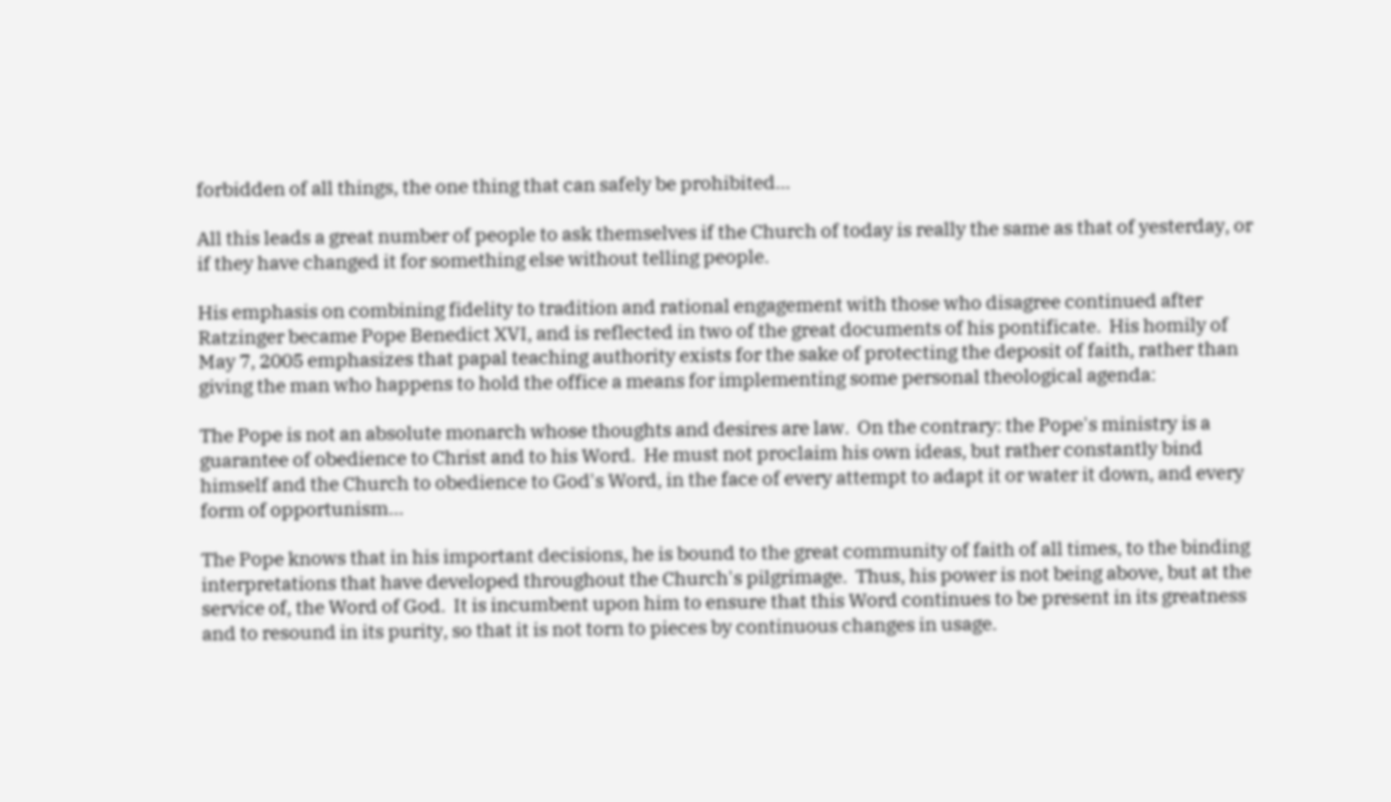forbidden of all things, the one thing that can safely be prohibited...

All this leads a great number of people to ask themselves if the Church of today is really the same as that of yesterday, or if they have changed it for something else without telling people.

His emphasis on combining fidelity to tradition and rational engagement with those who disagree continued after Ratzinger became Pope Benedict XVI, and is reflected in two of the great documents of his pontificate.  His homily of May 7, 2005 emphasizes that papal teaching authority exists for the sake of protecting the deposit of faith, rather than giving the man who happens to hold the office a means for implementing some personal theological agenda:

The Pope is not an absolute monarch whose thoughts and desires are law.  On the contrary: the Pope's ministry is a guarantee of obedience to Christ and to his Word.  He must not proclaim his own ideas, but rather constantly bind himself and the Church to obedience to God's Word, in the face of every attempt to adapt it or water it down, and every form of opportunism…

The Pope knows that in his important decisions, he is bound to the great community of faith of all times, to the binding interpretations that have developed throughout the Church's pilgrimage.  Thus, his power is not being above, but at the service of, the Word of God.  It is incumbent upon him to ensure that this Word continues to be present in its greatness and to resound in its purity, so that it is not torn to pieces by continuous changes in usage.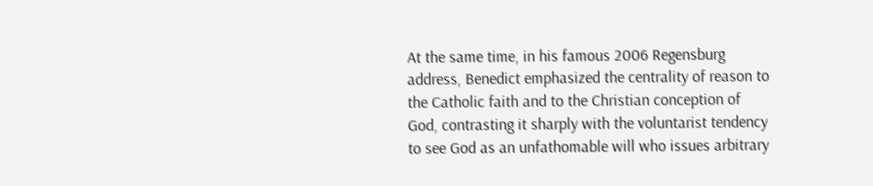At the same time, in his famous 2006 Regensburg address, Benedict emphasized the centrality of reason to the Catholic faith and to the Christian conception of God, contrasting it sharply with the voluntarist tendency to see God as an unfathomable will who issues arbitrary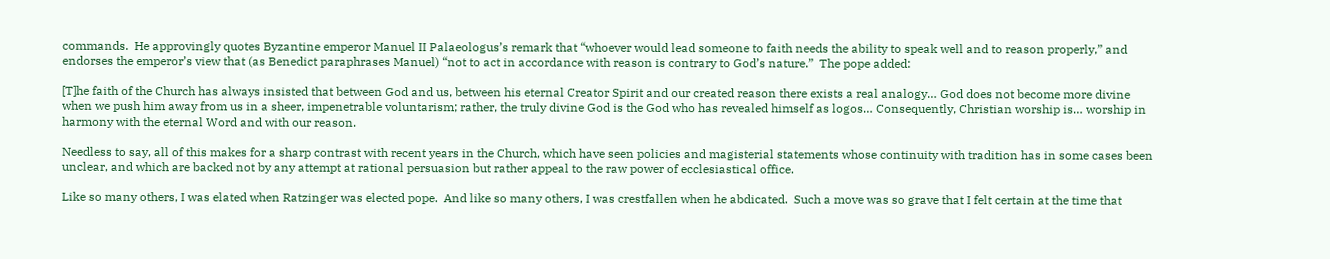commands.  He approvingly quotes Byzantine emperor Manuel II Palaeologus’s remark that “whoever would lead someone to faith needs the ability to speak well and to reason properly,” and endorses the emperor’s view that (as Benedict paraphrases Manuel) “not to act in accordance with reason is contrary to God’s nature.”  The pope added:

[T]he faith of the Church has always insisted that between God and us, between his eternal Creator Spirit and our created reason there exists a real analogy… God does not become more divine when we push him away from us in a sheer, impenetrable voluntarism; rather, the truly divine God is the God who has revealed himself as logos… Consequently, Christian worship is… worship in harmony with the eternal Word and with our reason.

Needless to say, all of this makes for a sharp contrast with recent years in the Church, which have seen policies and magisterial statements whose continuity with tradition has in some cases been unclear, and which are backed not by any attempt at rational persuasion but rather appeal to the raw power of ecclesiastical office.

Like so many others, I was elated when Ratzinger was elected pope.  And like so many others, I was crestfallen when he abdicated.  Such a move was so grave that I felt certain at the time that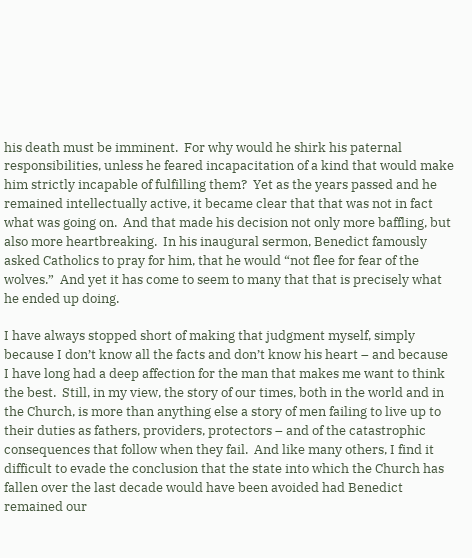his death must be imminent.  For why would he shirk his paternal responsibilities, unless he feared incapacitation of a kind that would make him strictly incapable of fulfilling them?  Yet as the years passed and he remained intellectually active, it became clear that that was not in fact what was going on.  And that made his decision not only more baffling, but also more heartbreaking.  In his inaugural sermon, Benedict famously asked Catholics to pray for him, that he would “not flee for fear of the wolves.”  And yet it has come to seem to many that that is precisely what he ended up doing.

I have always stopped short of making that judgment myself, simply because I don’t know all the facts and don’t know his heart – and because I have long had a deep affection for the man that makes me want to think the best.  Still, in my view, the story of our times, both in the world and in the Church, is more than anything else a story of men failing to live up to their duties as fathers, providers, protectors – and of the catastrophic consequences that follow when they fail.  And like many others, I find it difficult to evade the conclusion that the state into which the Church has fallen over the last decade would have been avoided had Benedict remained our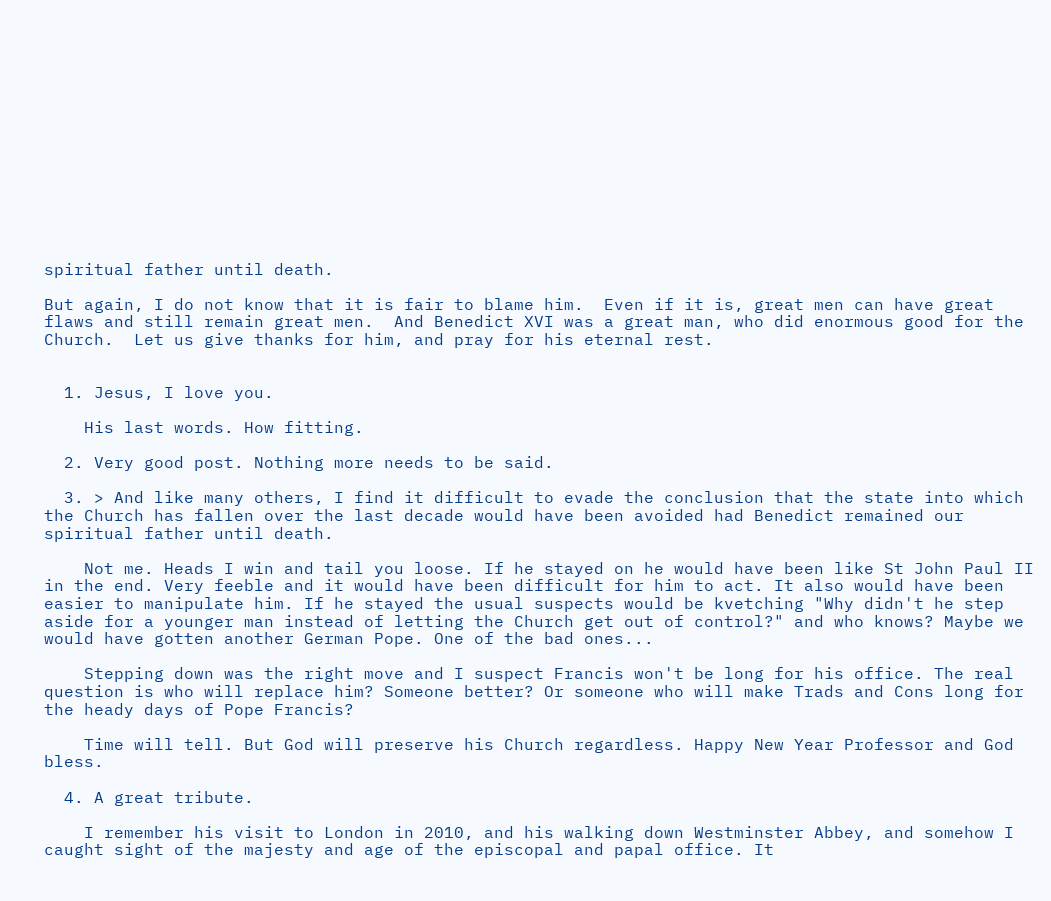spiritual father until death.

But again, I do not know that it is fair to blame him.  Even if it is, great men can have great flaws and still remain great men.  And Benedict XVI was a great man, who did enormous good for the Church.  Let us give thanks for him, and pray for his eternal rest.


  1. Jesus, I love you.

    His last words. How fitting.

  2. Very good post. Nothing more needs to be said.

  3. > And like many others, I find it difficult to evade the conclusion that the state into which the Church has fallen over the last decade would have been avoided had Benedict remained our spiritual father until death.

    Not me. Heads I win and tail you loose. If he stayed on he would have been like St John Paul II in the end. Very feeble and it would have been difficult for him to act. It also would have been easier to manipulate him. If he stayed the usual suspects would be kvetching "Why didn't he step aside for a younger man instead of letting the Church get out of control?" and who knows? Maybe we would have gotten another German Pope. One of the bad ones...

    Stepping down was the right move and I suspect Francis won't be long for his office. The real question is who will replace him? Someone better? Or someone who will make Trads and Cons long for the heady days of Pope Francis?

    Time will tell. But God will preserve his Church regardless. Happy New Year Professor and God bless.

  4. A great tribute.

    I remember his visit to London in 2010, and his walking down Westminster Abbey, and somehow I caught sight of the majesty and age of the episcopal and papal office. It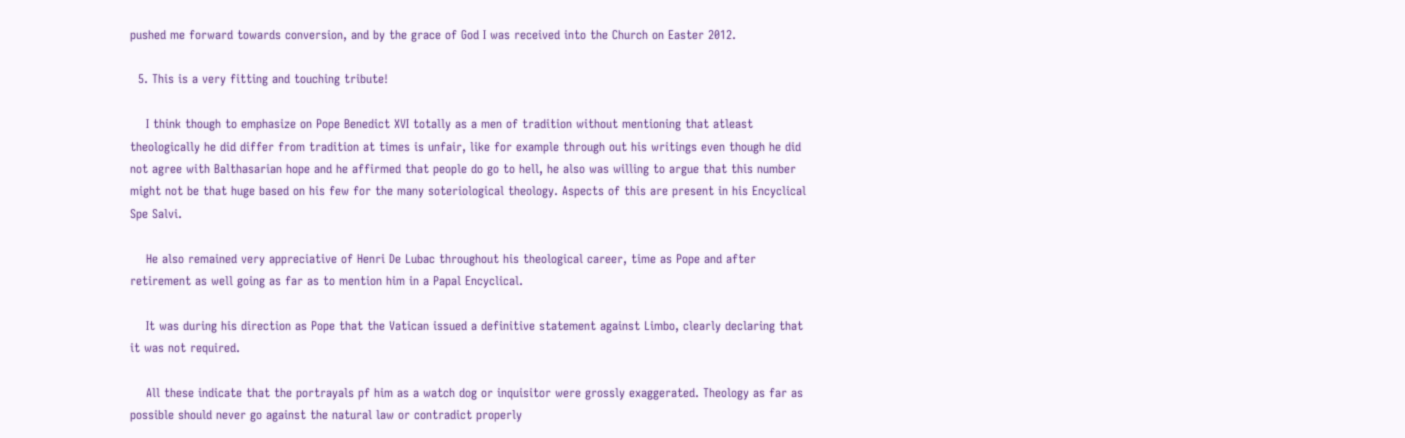pushed me forward towards conversion, and by the grace of God I was received into the Church on Easter 2012.

  5. This is a very fitting and touching tribute!

    I think though to emphasize on Pope Benedict XVI totally as a men of tradition without mentioning that atleast theologically he did differ from tradition at times is unfair, like for example through out his writings even though he did not agree with Balthasarian hope and he affirmed that people do go to hell, he also was willing to argue that this number might not be that huge based on his few for the many soteriological theology. Aspects of this are present in his Encyclical Spe Salvi.

    He also remained very appreciative of Henri De Lubac throughout his theological career, time as Pope and after retirement as well going as far as to mention him in a Papal Encyclical.

    It was during his direction as Pope that the Vatican issued a definitive statement against Limbo, clearly declaring that it was not required.

    All these indicate that the portrayals pf him as a watch dog or inquisitor were grossly exaggerated. Theology as far as possible should never go against the natural law or contradict properly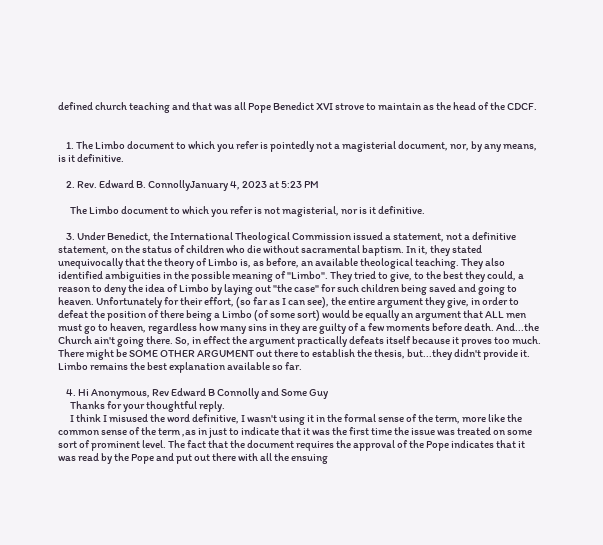defined church teaching and that was all Pope Benedict XVI strove to maintain as the head of the CDCF.


    1. The Limbo document to which you refer is pointedly not a magisterial document, nor, by any means, is it definitive.

    2. Rev. Edward B. ConnollyJanuary 4, 2023 at 5:23 PM

      The Limbo document to which you refer is not magisterial, nor is it definitive.

    3. Under Benedict, the International Theological Commission issued a statement, not a definitive statement, on the status of children who die without sacramental baptism. In it, they stated unequivocally that the theory of Limbo is, as before, an available theological teaching. They also identified ambiguities in the possible meaning of "Limbo". They tried to give, to the best they could, a reason to deny the idea of Limbo by laying out "the case" for such children being saved and going to heaven. Unfortunately for their effort, (so far as I can see), the entire argument they give, in order to defeat the position of there being a Limbo (of some sort) would be equally an argument that ALL men must go to heaven, regardless how many sins in they are guilty of a few moments before death. And...the Church ain't going there. So, in effect the argument practically defeats itself because it proves too much. There might be SOME OTHER ARGUMENT out there to establish the thesis, but...they didn't provide it. Limbo remains the best explanation available so far.

    4. Hi Anonymous, Rev Edward B Connolly and Some Guy
      Thanks for your thoughtful reply.
      I think I misused the word definitive, I wasn't using it in the formal sense of the term, more like the common sense of the term ,as in just to indicate that it was the first time the issue was treated on some sort of prominent level. The fact that the document requires the approval of the Pope indicates that it was read by the Pope and put out there with all the ensuing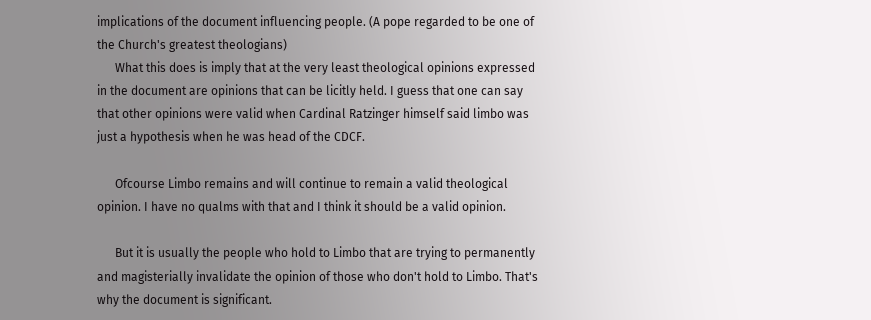implications of the document influencing people. (A pope regarded to be one of the Church's greatest theologians)
      What this does is imply that at the very least theological opinions expressed in the document are opinions that can be licitly held. I guess that one can say that other opinions were valid when Cardinal Ratzinger himself said limbo was just a hypothesis when he was head of the CDCF.

      Ofcourse Limbo remains and will continue to remain a valid theological opinion. I have no qualms with that and I think it should be a valid opinion.

      But it is usually the people who hold to Limbo that are trying to permanently and magisterially invalidate the opinion of those who don't hold to Limbo. That's why the document is significant.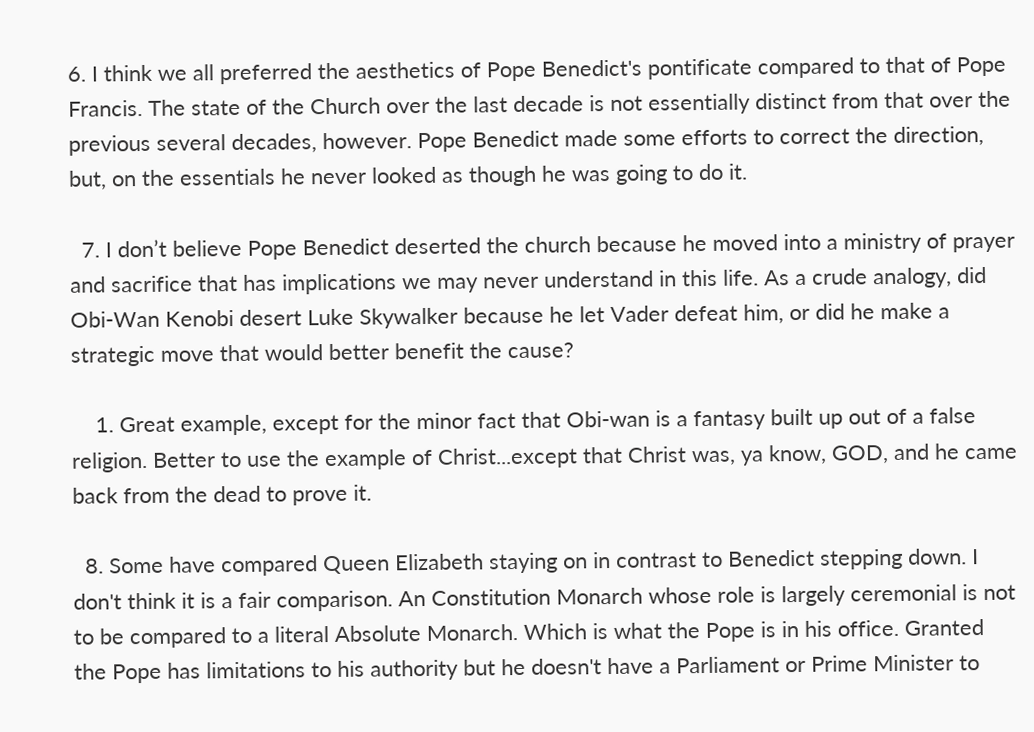6. I think we all preferred the aesthetics of Pope Benedict's pontificate compared to that of Pope Francis. The state of the Church over the last decade is not essentially distinct from that over the previous several decades, however. Pope Benedict made some efforts to correct the direction, but, on the essentials he never looked as though he was going to do it.

  7. I don’t believe Pope Benedict deserted the church because he moved into a ministry of prayer and sacrifice that has implications we may never understand in this life. As a crude analogy, did Obi-Wan Kenobi desert Luke Skywalker because he let Vader defeat him, or did he make a strategic move that would better benefit the cause?

    1. Great example, except for the minor fact that Obi-wan is a fantasy built up out of a false religion. Better to use the example of Christ...except that Christ was, ya know, GOD, and he came back from the dead to prove it.

  8. Some have compared Queen Elizabeth staying on in contrast to Benedict stepping down. I don't think it is a fair comparison. An Constitution Monarch whose role is largely ceremonial is not to be compared to a literal Absolute Monarch. Which is what the Pope is in his office. Granted the Pope has limitations to his authority but he doesn't have a Parliament or Prime Minister to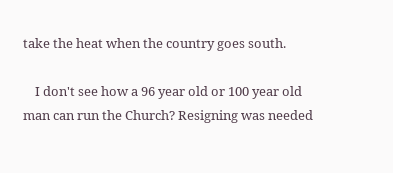take the heat when the country goes south.

    I don't see how a 96 year old or 100 year old man can run the Church? Resigning was needed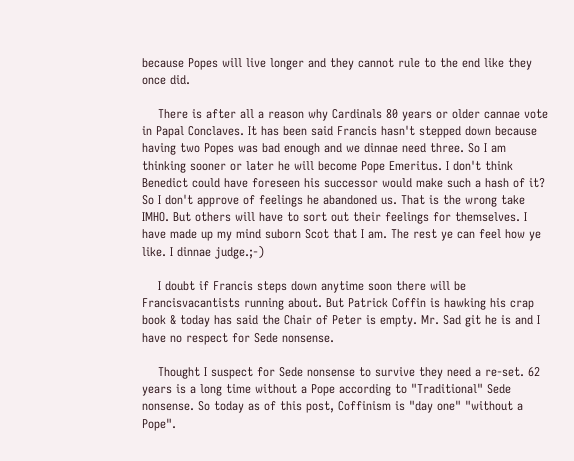because Popes will live longer and they cannot rule to the end like they once did.

    There is after all a reason why Cardinals 80 years or older cannae vote in Papal Conclaves. It has been said Francis hasn't stepped down because having two Popes was bad enough and we dinnae need three. So I am thinking sooner or later he will become Pope Emeritus. I don't think Benedict could have foreseen his successor would make such a hash of it? So I don't approve of feelings he abandoned us. That is the wrong take IMHO. But others will have to sort out their feelings for themselves. I have made up my mind suborn Scot that I am. The rest ye can feel how ye like. I dinnae judge.;-)

    I doubt if Francis steps down anytime soon there will be Francisvacantists running about. But Patrick Coffin is hawking his crap book & today has said the Chair of Peter is empty. Mr. Sad git he is and I have no respect for Sede nonsense.

    Thought I suspect for Sede nonsense to survive they need a re-set. 62 years is a long time without a Pope according to "Traditional" Sede nonsense. So today as of this post, Coffinism is "day one" "without a Pope".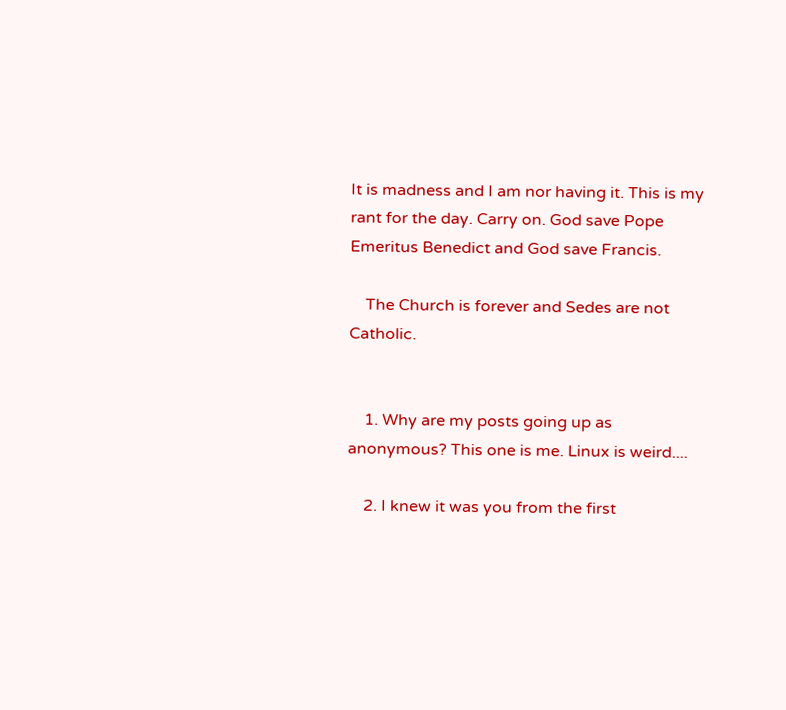It is madness and I am nor having it. This is my rant for the day. Carry on. God save Pope Emeritus Benedict and God save Francis.

    The Church is forever and Sedes are not Catholic.


    1. Why are my posts going up as anonymous? This one is me. Linux is weird....

    2. I knew it was you from the first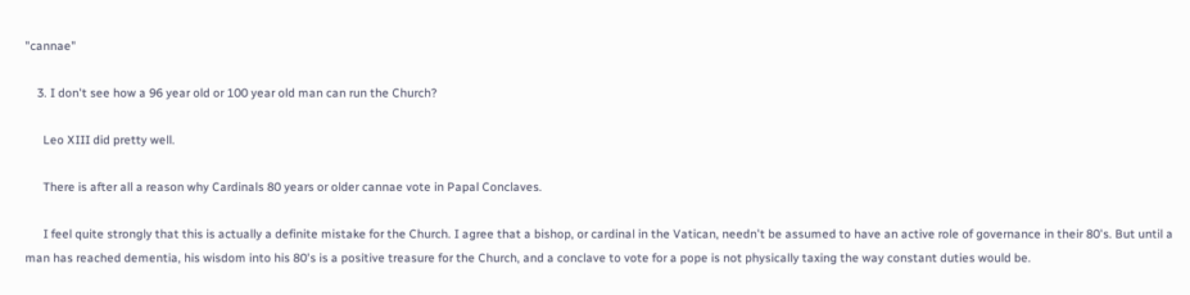"cannae"

    3. I don't see how a 96 year old or 100 year old man can run the Church?

      Leo XIII did pretty well.

      There is after all a reason why Cardinals 80 years or older cannae vote in Papal Conclaves.

      I feel quite strongly that this is actually a definite mistake for the Church. I agree that a bishop, or cardinal in the Vatican, needn't be assumed to have an active role of governance in their 80's. But until a man has reached dementia, his wisdom into his 80's is a positive treasure for the Church, and a conclave to vote for a pope is not physically taxing the way constant duties would be.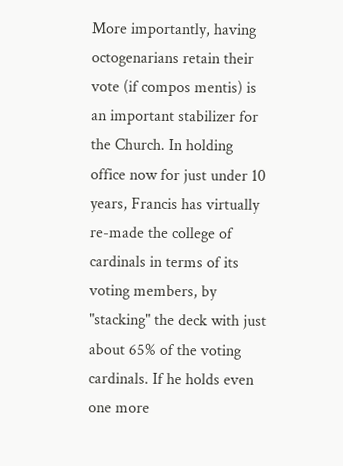More importantly, having octogenarians retain their vote (if compos mentis) is an important stabilizer for the Church. In holding office now for just under 10 years, Francis has virtually re-made the college of cardinals in terms of its voting members, by "stacking" the deck with just about 65% of the voting cardinals. If he holds even one more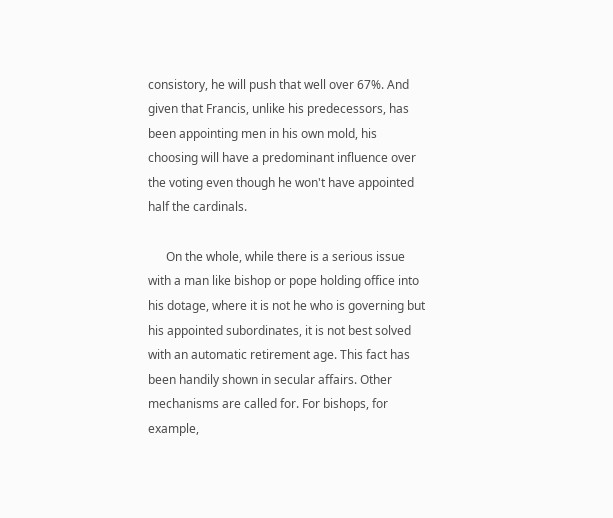consistory, he will push that well over 67%. And given that Francis, unlike his predecessors, has been appointing men in his own mold, his choosing will have a predominant influence over the voting even though he won't have appointed half the cardinals.

      On the whole, while there is a serious issue with a man like bishop or pope holding office into his dotage, where it is not he who is governing but his appointed subordinates, it is not best solved with an automatic retirement age. This fact has been handily shown in secular affairs. Other mechanisms are called for. For bishops, for example,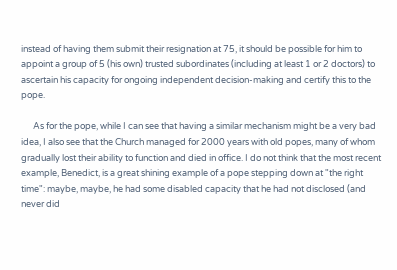instead of having them submit their resignation at 75, it should be possible for him to appoint a group of 5 (his own) trusted subordinates (including at least 1 or 2 doctors) to ascertain his capacity for ongoing independent decision-making and certify this to the pope.

      As for the pope, while I can see that having a similar mechanism might be a very bad idea, I also see that the Church managed for 2000 years with old popes, many of whom gradually lost their ability to function and died in office. I do not think that the most recent example, Benedict, is a great shining example of a pope stepping down at "the right time": maybe, maybe, he had some disabled capacity that he had not disclosed (and never did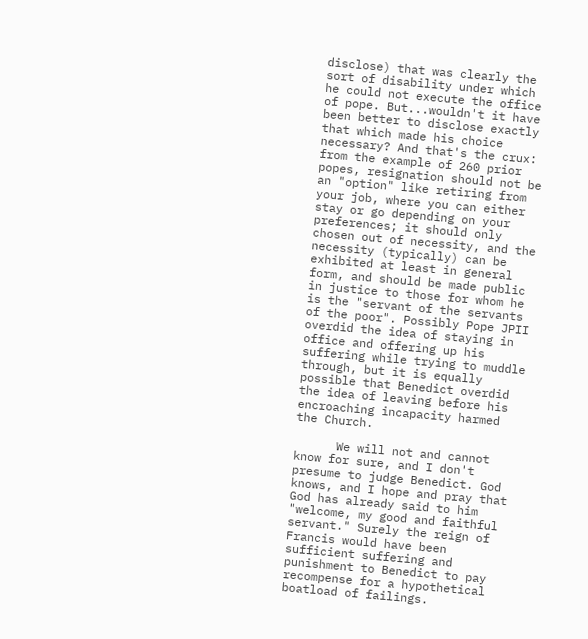disclose) that was clearly the sort of disability under which he could not execute the office of pope. But...wouldn't it have been better to disclose exactly that which made his choice necessary? And that's the crux: from the example of 260 prior popes, resignation should not be an "option" like retiring from your job, where you can either stay or go depending on your preferences; it should only chosen out of necessity, and the necessity (typically) can be exhibited at least in general form, and should be made public in justice to those for whom he is the "servant of the servants of the poor". Possibly Pope JPII overdid the idea of staying in office and offering up his suffering while trying to muddle through, but it is equally possible that Benedict overdid the idea of leaving before his encroaching incapacity harmed the Church.

      We will not and cannot know for sure, and I don't presume to judge Benedict. God knows, and I hope and pray that God has already said to him "welcome, my good and faithful servant." Surely the reign of Francis would have been sufficient suffering and punishment to Benedict to pay recompense for a hypothetical boatload of failings.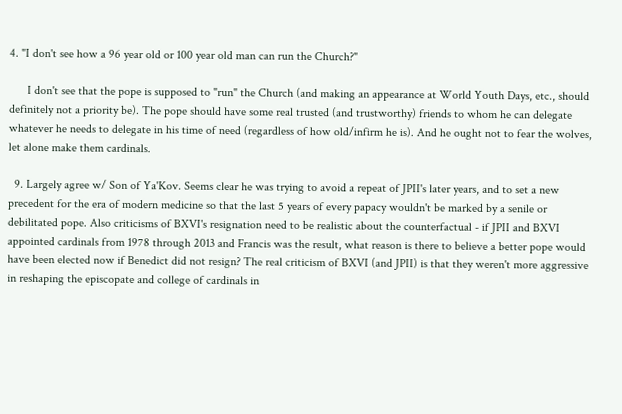4. "I don't see how a 96 year old or 100 year old man can run the Church?"

      I don't see that the pope is supposed to "run" the Church (and making an appearance at World Youth Days, etc., should definitely not a priority be). The pope should have some real trusted (and trustworthy) friends to whom he can delegate whatever he needs to delegate in his time of need (regardless of how old/infirm he is). And he ought not to fear the wolves, let alone make them cardinals.

  9. Largely agree w/ Son of Ya'Kov. Seems clear he was trying to avoid a repeat of JPII's later years, and to set a new precedent for the era of modern medicine so that the last 5 years of every papacy wouldn't be marked by a senile or debilitated pope. Also criticisms of BXVI's resignation need to be realistic about the counterfactual - if JPII and BXVI appointed cardinals from 1978 through 2013 and Francis was the result, what reason is there to believe a better pope would have been elected now if Benedict did not resign? The real criticism of BXVI (and JPII) is that they weren't more aggressive in reshaping the episcopate and college of cardinals in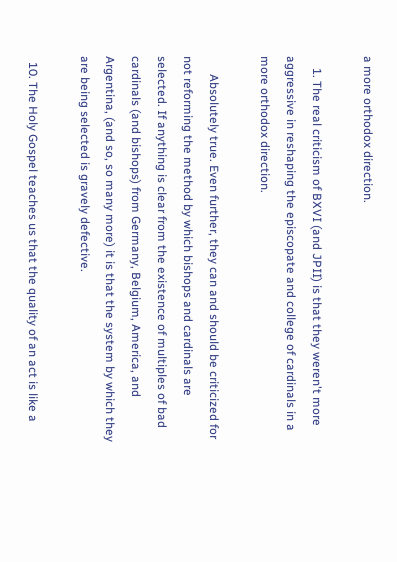a more orthodox direction.

    1. The real criticism of BXVI (and JPII) is that they weren't more aggressive in reshaping the episcopate and college of cardinals in a more orthodox direction.

      Absolutely true. Even further, they can and should be criticized for not reforming the method by which bishops and cardinals are selected. If anything is clear from the existence of multiples of bad cardinals (and bishops) from Germany, Belgium, America, and Argentina, (and so, so many more) it is that the system by which they are being selected is gravely defective.

  10. The Holy Gospel teaches us that the quality of an act is like a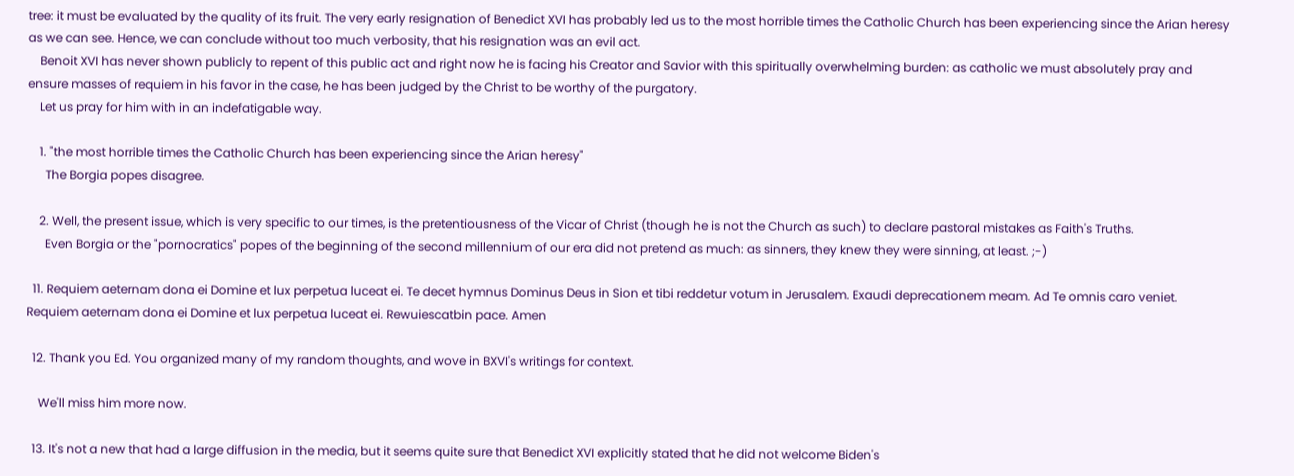tree: it must be evaluated by the quality of its fruit. The very early resignation of Benedict XVI has probably led us to the most horrible times the Catholic Church has been experiencing since the Arian heresy as we can see. Hence, we can conclude without too much verbosity, that his resignation was an evil act.
    Benoit XVI has never shown publicly to repent of this public act and right now he is facing his Creator and Savior with this spiritually overwhelming burden: as catholic we must absolutely pray and ensure masses of requiem in his favor in the case, he has been judged by the Christ to be worthy of the purgatory.
    Let us pray for him with in an indefatigable way.

    1. "the most horrible times the Catholic Church has been experiencing since the Arian heresy"
      The Borgia popes disagree.

    2. Well, the present issue, which is very specific to our times, is the pretentiousness of the Vicar of Christ (though he is not the Church as such) to declare pastoral mistakes as Faith's Truths.
      Even Borgia or the "pornocratics" popes of the beginning of the second millennium of our era did not pretend as much: as sinners, they knew they were sinning, at least. ;-)

  11. Requiem aeternam dona ei Domine et lux perpetua luceat ei. Te decet hymnus Dominus Deus in Sion et tibi reddetur votum in Jerusalem. Exaudi deprecationem meam. Ad Te omnis caro veniet. Requiem aeternam dona ei Domine et lux perpetua luceat ei. Rewuiescatbin pace. Amen

  12. Thank you Ed. You organized many of my random thoughts, and wove in BXVI's writings for context.

    We'll miss him more now.

  13. It's not a new that had a large diffusion in the media, but it seems quite sure that Benedict XVI explicitly stated that he did not welcome Biden's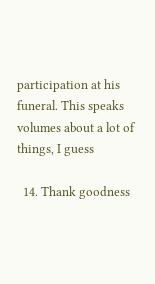participation at his funeral. This speaks volumes about a lot of things, I guess

  14. Thank goodness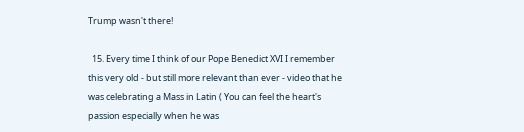Trump wasn't there!

  15. Every time I think of our Pope Benedict XVI I remember this very old - but still more relevant than ever - video that he was celebrating a Mass in Latin ( You can feel the heart's passion especially when he was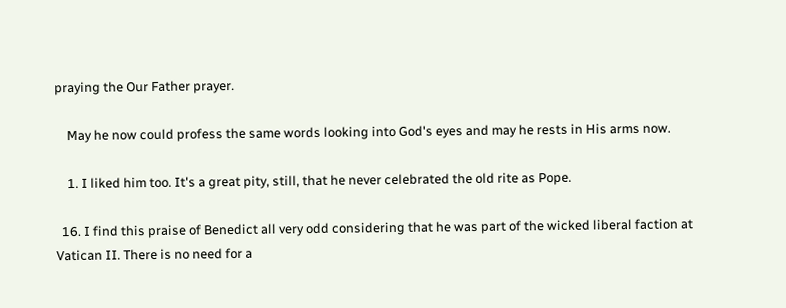praying the Our Father prayer.

    May he now could profess the same words looking into God's eyes and may he rests in His arms now.

    1. I liked him too. It's a great pity, still, that he never celebrated the old rite as Pope.

  16. I find this praise of Benedict all very odd considering that he was part of the wicked liberal faction at Vatican II. There is no need for a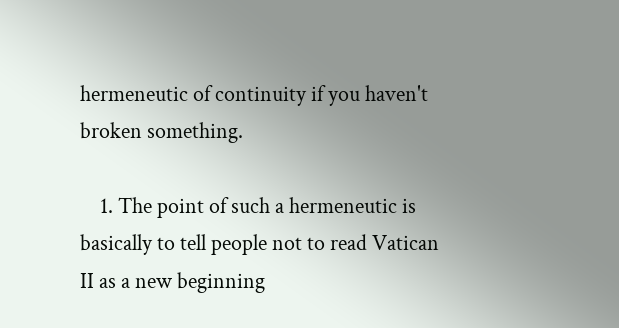hermeneutic of continuity if you haven't broken something.

    1. The point of such a hermeneutic is basically to tell people not to read Vatican II as a new beginning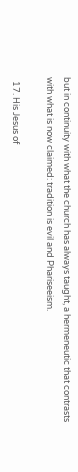but in continuity with what the church has always taught, a hermeneutic that contrasts with what is now claimed: tradition is evil and Phariseeism.

  17. His Jesus of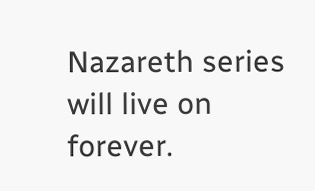Nazareth series will live on forever.